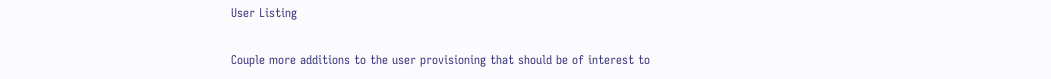User Listing

Couple more additions to the user provisioning that should be of interest to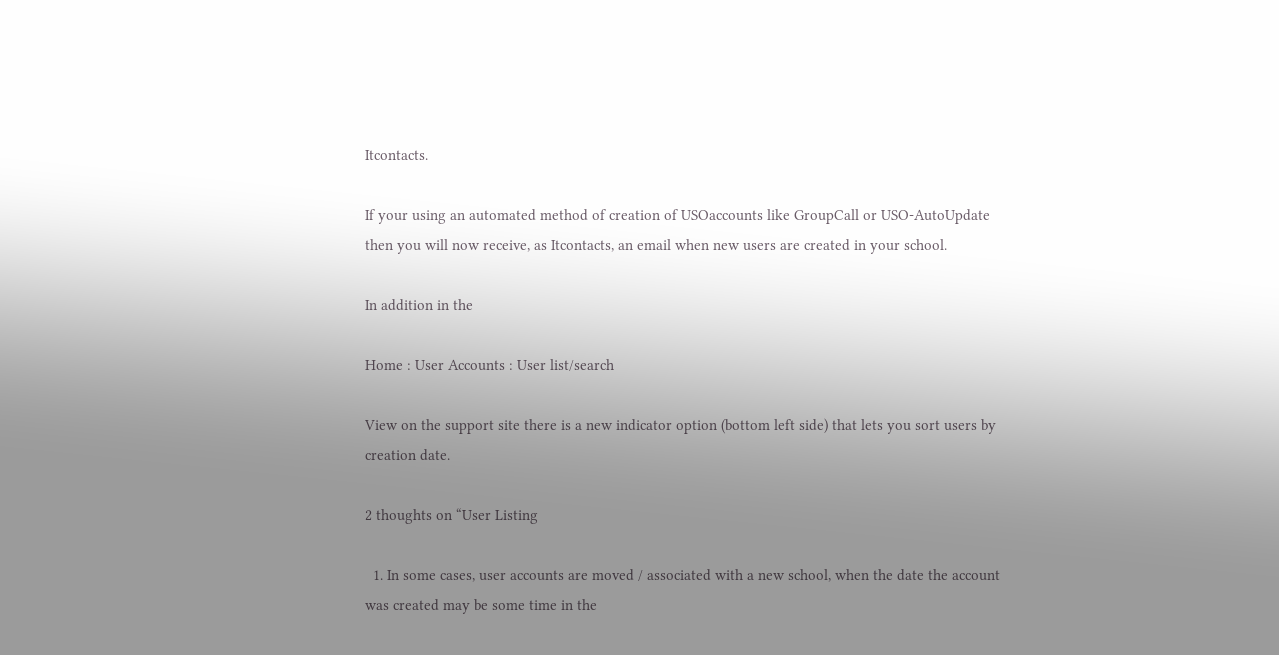Itcontacts.

If your using an automated method of creation of USOaccounts like GroupCall or USO-AutoUpdate then you will now receive, as Itcontacts, an email when new users are created in your school.

In addition in the

Home : User Accounts : User list/search

View on the support site there is a new indicator option (bottom left side) that lets you sort users by creation date.

2 thoughts on “User Listing

  1. In some cases, user accounts are moved / associated with a new school, when the date the account was created may be some time in the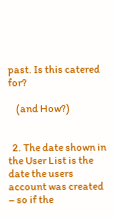past. Is this catered for?

    (and How?)


  2. The date shown in the User List is the date the users account was created – so if the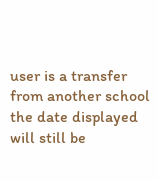user is a transfer from another school the date displayed will still be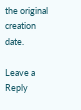the original creation date.

Leave a Reply